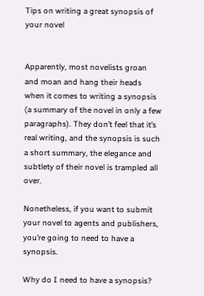Tips on writing a great synopsis of your novel


Apparently, most novelists groan and moan and hang their heads when it comes to writing a synopsis (a summary of the novel in only a few paragraphs). They don’t feel that it’s real writing, and the synopsis is such a short summary, the elegance and subtlety of their novel is trampled all over.

Nonetheless, if you want to submit your novel to agents and publishers, you’re going to need to have a synopsis.

Why do I need to have a synopsis?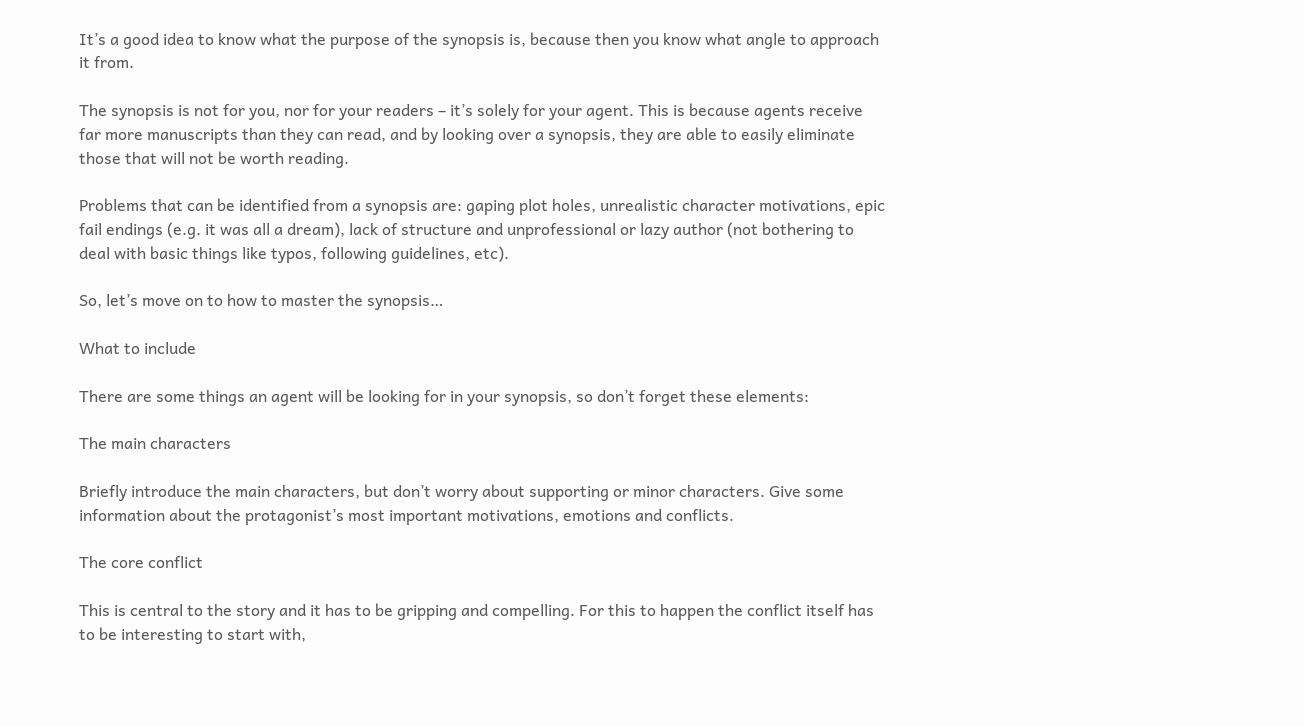It’s a good idea to know what the purpose of the synopsis is, because then you know what angle to approach it from.

The synopsis is not for you, nor for your readers – it’s solely for your agent. This is because agents receive far more manuscripts than they can read, and by looking over a synopsis, they are able to easily eliminate those that will not be worth reading.

Problems that can be identified from a synopsis are: gaping plot holes, unrealistic character motivations, epic fail endings (e.g. it was all a dream), lack of structure and unprofessional or lazy author (not bothering to deal with basic things like typos, following guidelines, etc).

So, let’s move on to how to master the synopsis…

What to include

There are some things an agent will be looking for in your synopsis, so don’t forget these elements:

The main characters

Briefly introduce the main characters, but don’t worry about supporting or minor characters. Give some information about the protagonist’s most important motivations, emotions and conflicts.

The core conflict

This is central to the story and it has to be gripping and compelling. For this to happen the conflict itself has to be interesting to start with,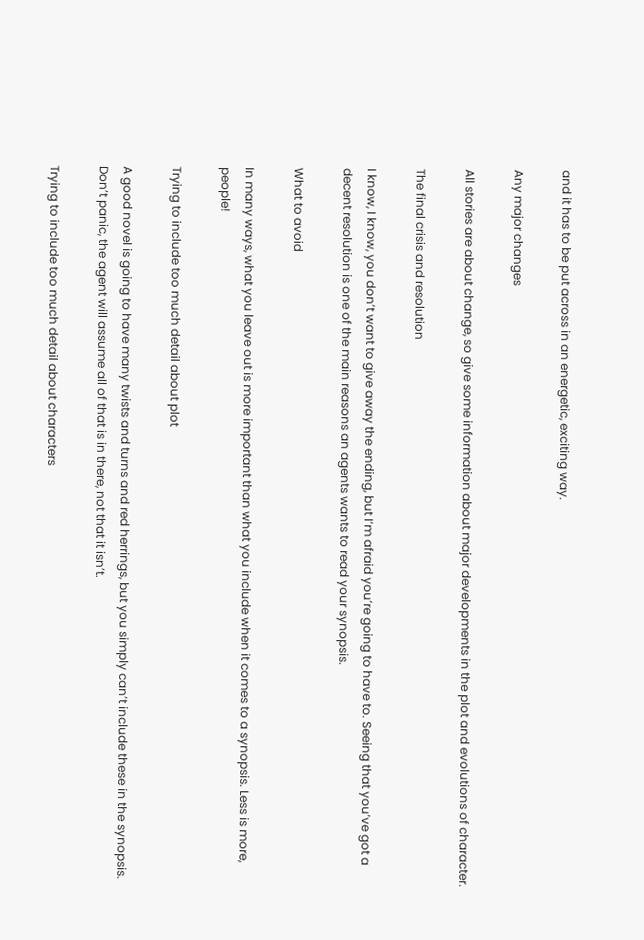and it has to be put across in an energetic, exciting way.

Any major changes

All stories are about change, so give some information about major developments in the plot and evolutions of character.

The final crisis and resolution

I know, I know, you don’t want to give away the ending, but I’m afraid you’re going to have to. Seeing that you’ve got a decent resolution is one of the main reasons an agents wants to read your synopsis.

What to avoid

In many ways, what you leave out is more important than what you include when it comes to a synopsis. Less is more, people!

Trying to include too much detail about plot

A good novel is going to have many twists and turns and red herrings, but you simply can’t include these in the synopsis. Don’t panic, the agent will assume all of that is in there, not that it isn’t.

Trying to include too much detail about characters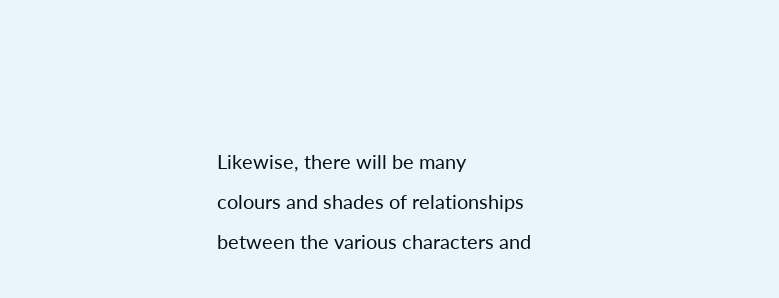Likewise, there will be many colours and shades of relationships between the various characters and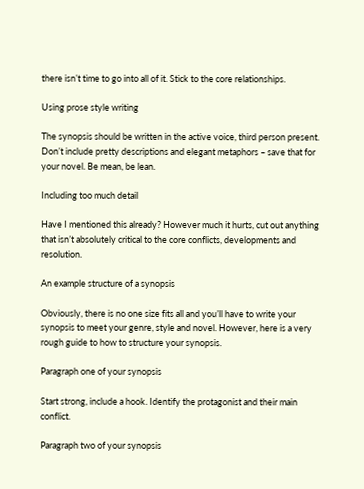there isn’t time to go into all of it. Stick to the core relationships.

Using prose style writing

The synopsis should be written in the active voice, third person present. Don’t include pretty descriptions and elegant metaphors – save that for your novel. Be mean, be lean.

Including too much detail

Have I mentioned this already? However much it hurts, cut out anything that isn’t absolutely critical to the core conflicts, developments and resolution.

An example structure of a synopsis

Obviously, there is no one size fits all and you’ll have to write your synopsis to meet your genre, style and novel. However, here is a very rough guide to how to structure your synopsis.

Paragraph one of your synopsis

Start strong, include a hook. Identify the protagonist and their main conflict.

Paragraph two of your synopsis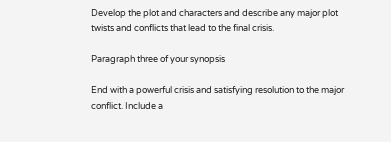Develop the plot and characters and describe any major plot twists and conflicts that lead to the final crisis.

Paragraph three of your synopsis

End with a powerful crisis and satisfying resolution to the major conflict. Include a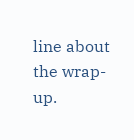line about the wrap-up.